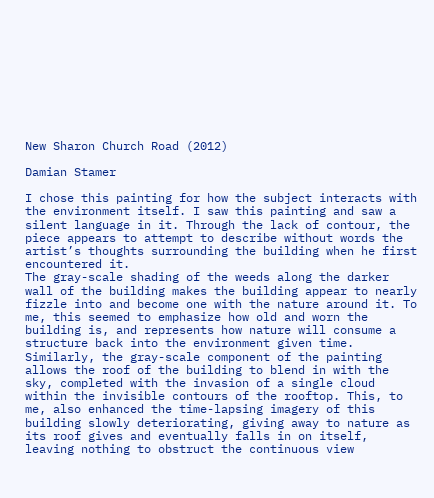New Sharon Church Road (2012)

Damian Stamer

I chose this painting for how the subject interacts with the environment itself. I saw this painting and saw a silent language in it. Through the lack of contour, the piece appears to attempt to describe without words the artist’s thoughts surrounding the building when he first encountered it.
The gray-scale shading of the weeds along the darker wall of the building makes the building appear to nearly fizzle into and become one with the nature around it. To me, this seemed to emphasize how old and worn the building is, and represents how nature will consume a structure back into the environment given time. Similarly, the gray-scale component of the painting allows the roof of the building to blend in with the sky, completed with the invasion of a single cloud within the invisible contours of the rooftop. This, to me, also enhanced the time-lapsing imagery of this building slowly deteriorating, giving away to nature as its roof gives and eventually falls in on itself, leaving nothing to obstruct the continuous view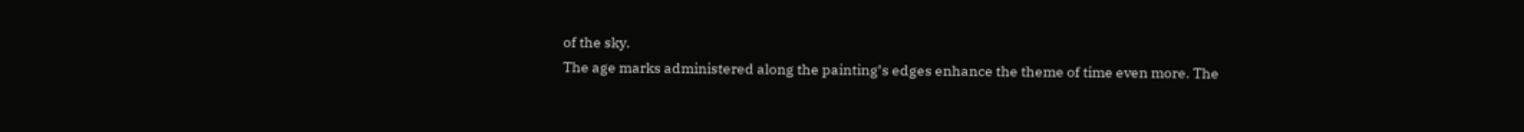of the sky.
The age marks administered along the painting’s edges enhance the theme of time even more. The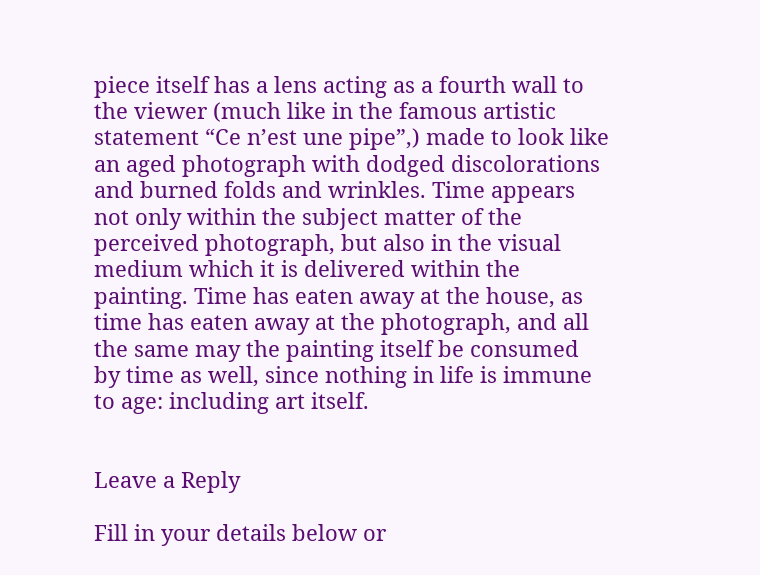piece itself has a lens acting as a fourth wall to the viewer (much like in the famous artistic statement “Ce n’est une pipe”,) made to look like an aged photograph with dodged discolorations and burned folds and wrinkles. Time appears not only within the subject matter of the perceived photograph, but also in the visual medium which it is delivered within the painting. Time has eaten away at the house, as time has eaten away at the photograph, and all the same may the painting itself be consumed by time as well, since nothing in life is immune to age: including art itself.


Leave a Reply

Fill in your details below or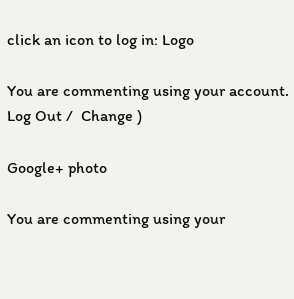click an icon to log in: Logo

You are commenting using your account. Log Out /  Change )

Google+ photo

You are commenting using your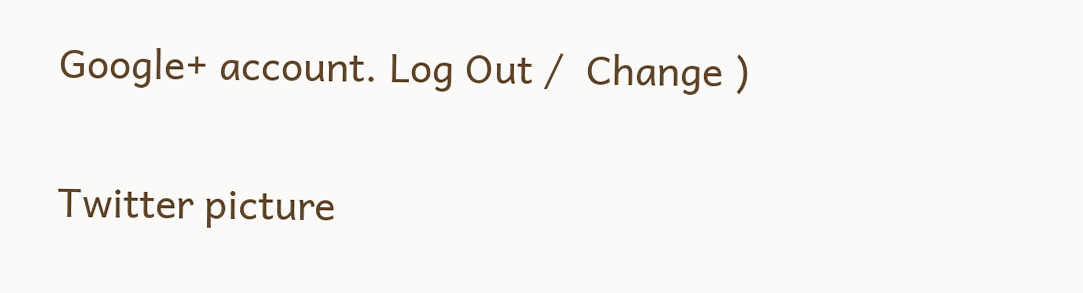Google+ account. Log Out /  Change )

Twitter picture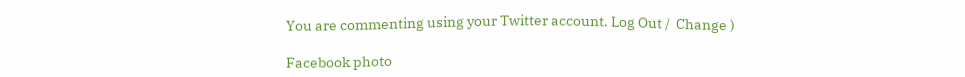You are commenting using your Twitter account. Log Out /  Change )

Facebook photo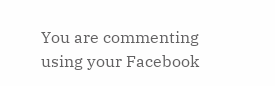You are commenting using your Facebook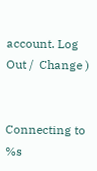account. Log Out /  Change )


Connecting to %s